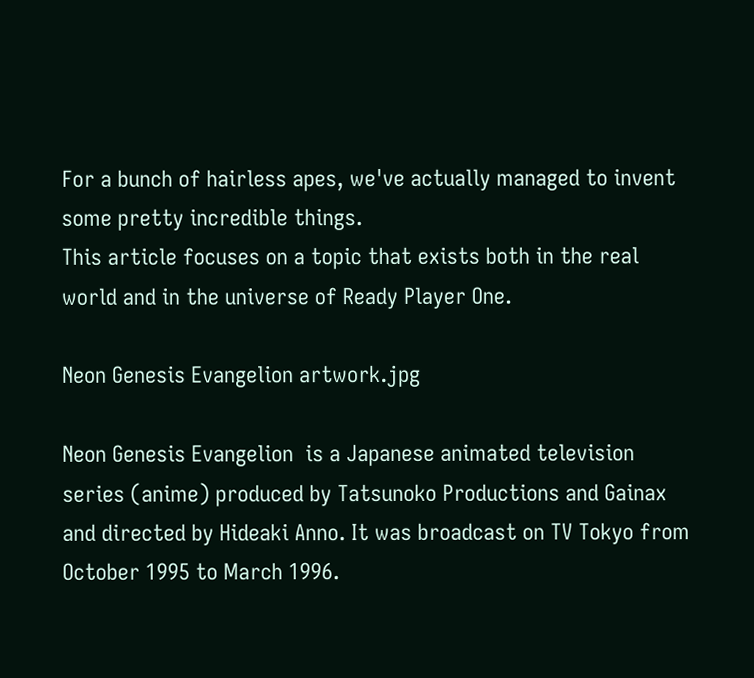For a bunch of hairless apes, we've actually managed to invent some pretty incredible things.
This article focuses on a topic that exists both in the real world and in the universe of Ready Player One.

Neon Genesis Evangelion artwork.jpg

Neon Genesis Evangelion  is a Japanese animated television series (anime) produced by Tatsunoko Productions and Gainax and directed by Hideaki Anno. It was broadcast on TV Tokyo from October 1995 to March 1996.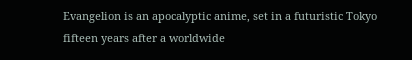Evangelion is an apocalyptic anime, set in a futuristic Tokyo fifteen years after a worldwide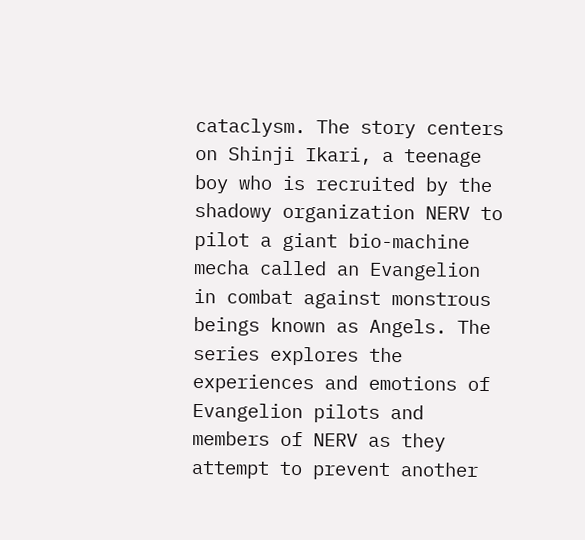cataclysm. The story centers on Shinji Ikari, a teenage boy who is recruited by the shadowy organization NERV to pilot a giant bio-machine mecha called an Evangelion in combat against monstrous beings known as Angels. The series explores the experiences and emotions of Evangelion pilots and members of NERV as they attempt to prevent another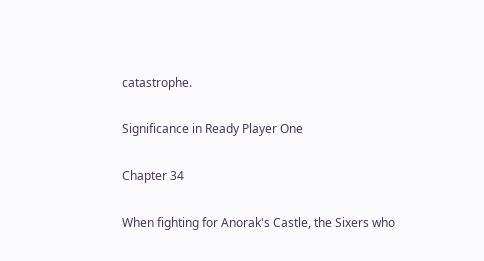catastrophe.

Significance in Ready Player One

Chapter 34

When fighting for Anorak's Castle, the Sixers who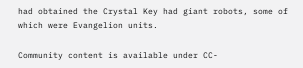had obtained the Crystal Key had giant robots, some of which were Evangelion units.

Community content is available under CC-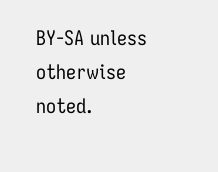BY-SA unless otherwise noted.